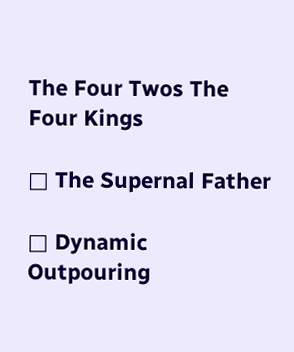The Four Twos The Four Kings

□ The Supernal Father

□ Dynamic Outpouring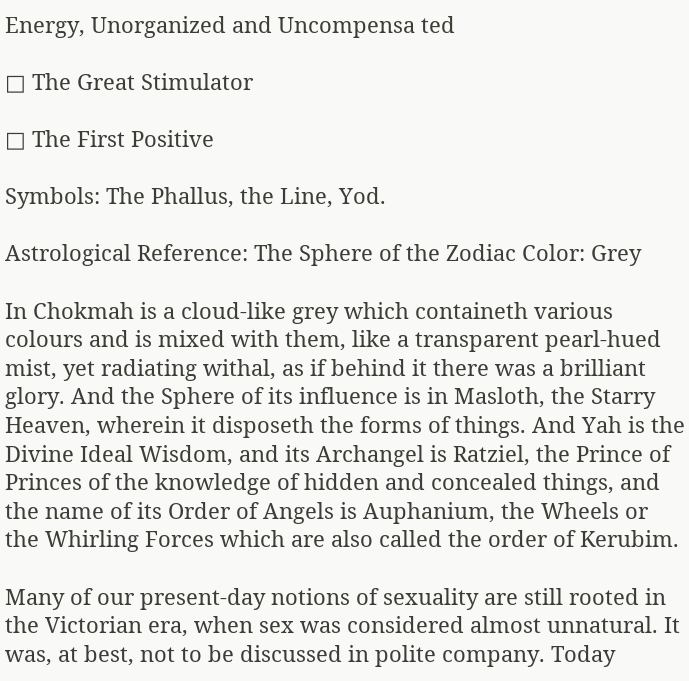Energy, Unorganized and Uncompensa ted

□ The Great Stimulator

□ The First Positive

Symbols: The Phallus, the Line, Yod.

Astrological Reference: The Sphere of the Zodiac Color: Grey

In Chokmah is a cloud-like grey which containeth various colours and is mixed with them, like a transparent pearl-hued mist, yet radiating withal, as if behind it there was a brilliant glory. And the Sphere of its influence is in Masloth, the Starry Heaven, wherein it disposeth the forms of things. And Yah is the Divine Ideal Wisdom, and its Archangel is Ratziel, the Prince of Princes of the knowledge of hidden and concealed things, and the name of its Order of Angels is Auphanium, the Wheels or the Whirling Forces which are also called the order of Kerubim.

Many of our present-day notions of sexuality are still rooted in the Victorian era, when sex was considered almost unnatural. It was, at best, not to be discussed in polite company. Today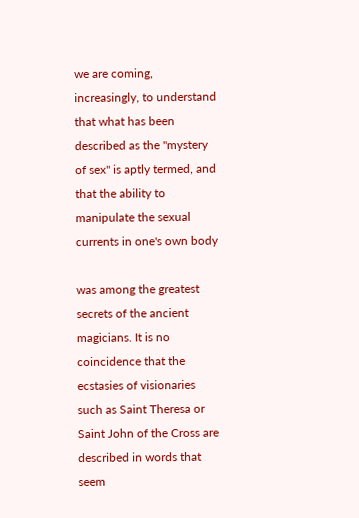we are coming, increasingly, to understand that what has been described as the "mystery of sex" is aptly termed, and that the ability to manipulate the sexual currents in one's own body

was among the greatest secrets of the ancient magicians. It is no coincidence that the ecstasies of visionaries such as Saint Theresa or Saint John of the Cross are described in words that seem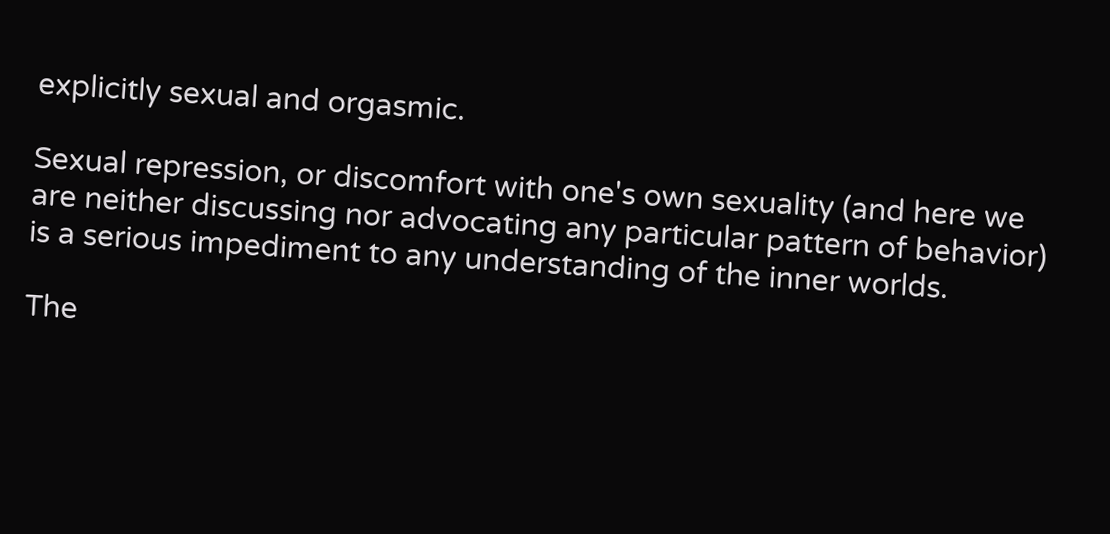explicitly sexual and orgasmic.

Sexual repression, or discomfort with one's own sexuality (and here we are neither discussing nor advocating any particular pattern of behavior) is a serious impediment to any understanding of the inner worlds.

The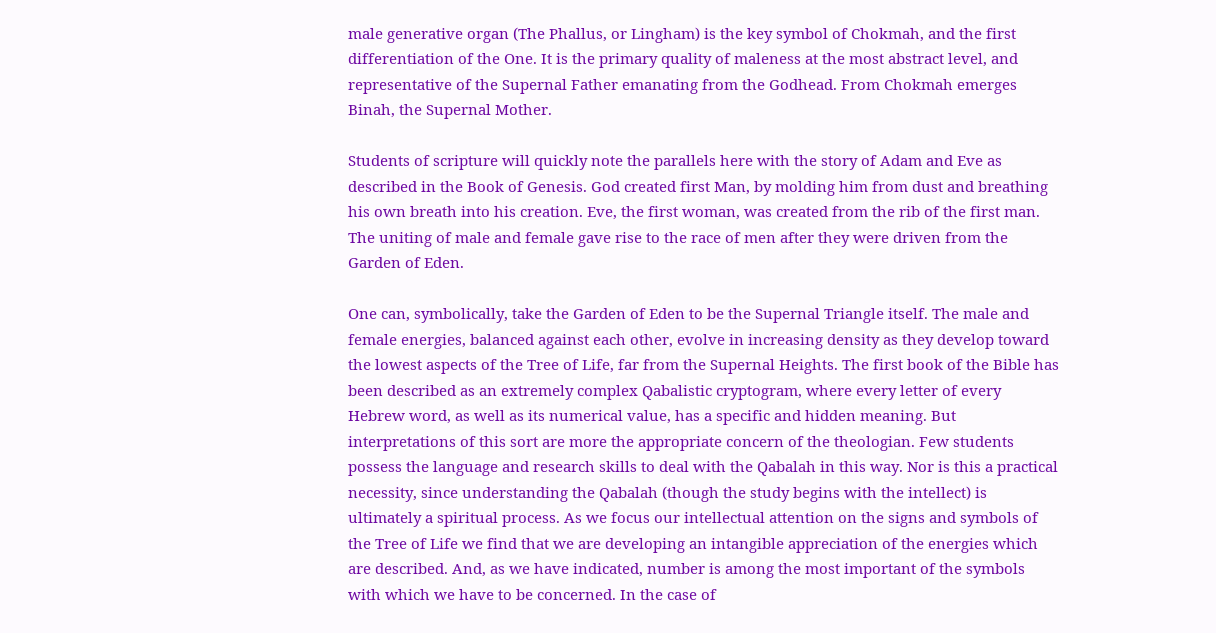male generative organ (The Phallus, or Lingham) is the key symbol of Chokmah, and the first differentiation of the One. It is the primary quality of maleness at the most abstract level, and representative of the Supernal Father emanating from the Godhead. From Chokmah emerges Binah, the Supernal Mother.

Students of scripture will quickly note the parallels here with the story of Adam and Eve as described in the Book of Genesis. God created first Man, by molding him from dust and breathing his own breath into his creation. Eve, the first woman, was created from the rib of the first man. The uniting of male and female gave rise to the race of men after they were driven from the Garden of Eden.

One can, symbolically, take the Garden of Eden to be the Supernal Triangle itself. The male and female energies, balanced against each other, evolve in increasing density as they develop toward the lowest aspects of the Tree of Life, far from the Supernal Heights. The first book of the Bible has been described as an extremely complex Qabalistic cryptogram, where every letter of every Hebrew word, as well as its numerical value, has a specific and hidden meaning. But interpretations of this sort are more the appropriate concern of the theologian. Few students possess the language and research skills to deal with the Qabalah in this way. Nor is this a practical necessity, since understanding the Qabalah (though the study begins with the intellect) is ultimately a spiritual process. As we focus our intellectual attention on the signs and symbols of the Tree of Life we find that we are developing an intangible appreciation of the energies which are described. And, as we have indicated, number is among the most important of the symbols with which we have to be concerned. In the case of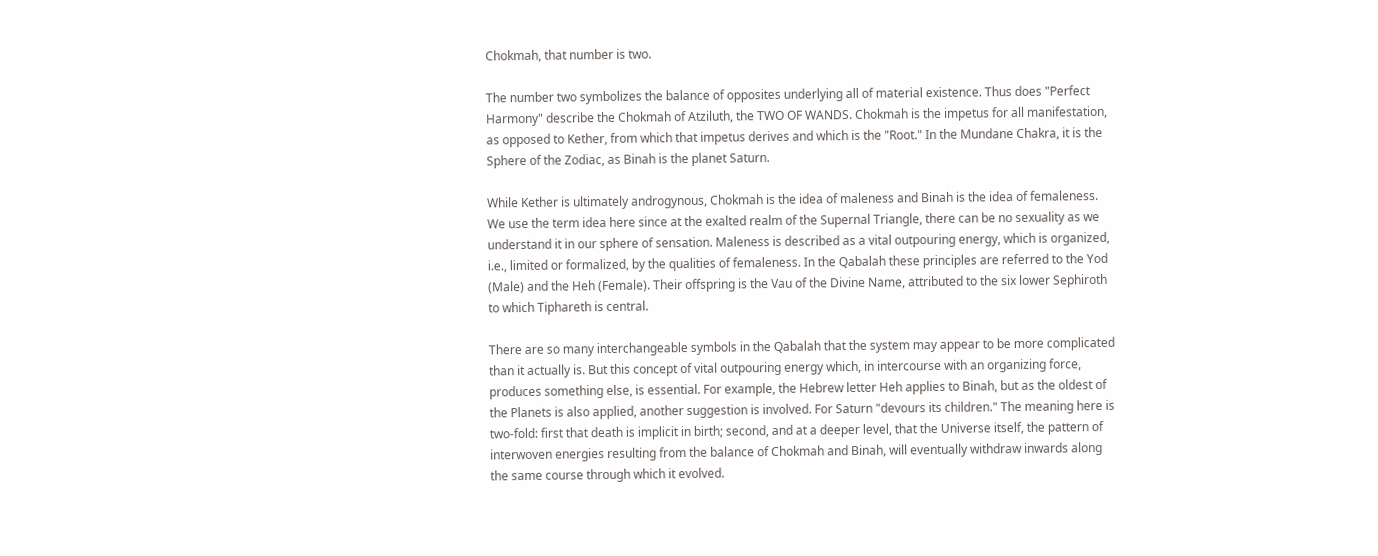Chokmah, that number is two.

The number two symbolizes the balance of opposites underlying all of material existence. Thus does "Perfect Harmony" describe the Chokmah of Atziluth, the TWO OF WANDS. Chokmah is the impetus for all manifestation, as opposed to Kether, from which that impetus derives and which is the "Root." In the Mundane Chakra, it is the Sphere of the Zodiac, as Binah is the planet Saturn.

While Kether is ultimately androgynous, Chokmah is the idea of maleness and Binah is the idea of femaleness. We use the term idea here since at the exalted realm of the Supernal Triangle, there can be no sexuality as we understand it in our sphere of sensation. Maleness is described as a vital outpouring energy, which is organized, i.e., limited or formalized, by the qualities of femaleness. In the Qabalah these principles are referred to the Yod (Male) and the Heh (Female). Their offspring is the Vau of the Divine Name, attributed to the six lower Sephiroth to which Tiphareth is central.

There are so many interchangeable symbols in the Qabalah that the system may appear to be more complicated than it actually is. But this concept of vital outpouring energy which, in intercourse with an organizing force, produces something else, is essential. For example, the Hebrew letter Heh applies to Binah, but as the oldest of the Planets is also applied, another suggestion is involved. For Saturn "devours its children." The meaning here is two-fold: first that death is implicit in birth; second, and at a deeper level, that the Universe itself, the pattern of interwoven energies resulting from the balance of Chokmah and Binah, will eventually withdraw inwards along the same course through which it evolved.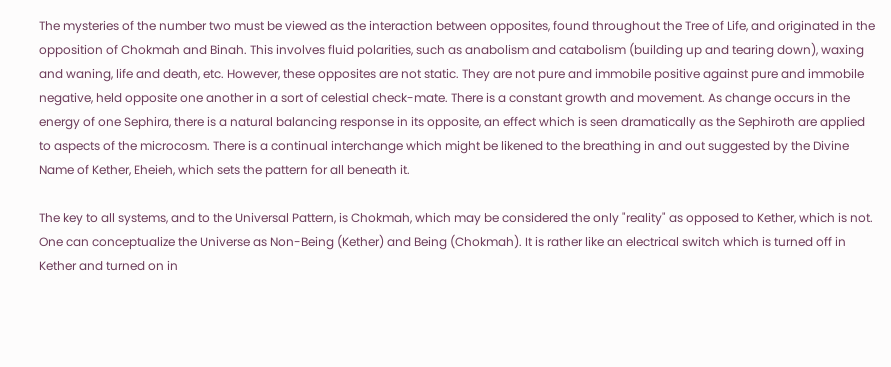The mysteries of the number two must be viewed as the interaction between opposites, found throughout the Tree of Life, and originated in the opposition of Chokmah and Binah. This involves fluid polarities, such as anabolism and catabolism (building up and tearing down), waxing and waning, life and death, etc. However, these opposites are not static. They are not pure and immobile positive against pure and immobile negative, held opposite one another in a sort of celestial check-mate. There is a constant growth and movement. As change occurs in the energy of one Sephira, there is a natural balancing response in its opposite, an effect which is seen dramatically as the Sephiroth are applied to aspects of the microcosm. There is a continual interchange which might be likened to the breathing in and out suggested by the Divine Name of Kether, Eheieh, which sets the pattern for all beneath it.

The key to all systems, and to the Universal Pattern, is Chokmah, which may be considered the only "reality" as opposed to Kether, which is not. One can conceptualize the Universe as Non-Being (Kether) and Being (Chokmah). It is rather like an electrical switch which is turned off in Kether and turned on in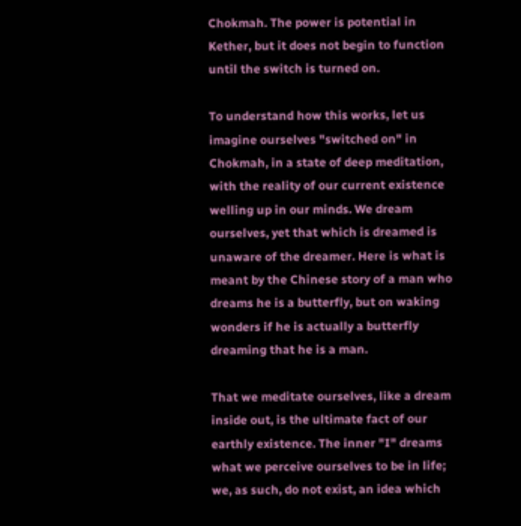Chokmah. The power is potential in Kether, but it does not begin to function until the switch is turned on.

To understand how this works, let us imagine ourselves "switched on" in Chokmah, in a state of deep meditation, with the reality of our current existence welling up in our minds. We dream ourselves, yet that which is dreamed is unaware of the dreamer. Here is what is meant by the Chinese story of a man who dreams he is a butterfly, but on waking wonders if he is actually a butterfly dreaming that he is a man.

That we meditate ourselves, like a dream inside out, is the ultimate fact of our earthly existence. The inner "I" dreams what we perceive ourselves to be in life; we, as such, do not exist, an idea which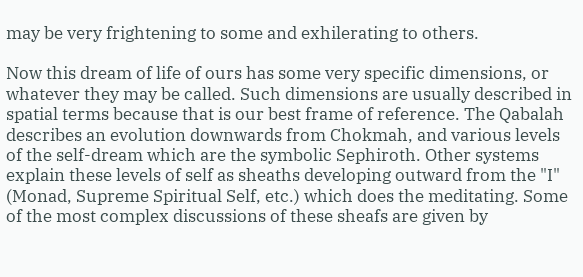may be very frightening to some and exhilerating to others.

Now this dream of life of ours has some very specific dimensions, or whatever they may be called. Such dimensions are usually described in spatial terms because that is our best frame of reference. The Qabalah describes an evolution downwards from Chokmah, and various levels of the self-dream which are the symbolic Sephiroth. Other systems explain these levels of self as sheaths developing outward from the "I" (Monad, Supreme Spiritual Self, etc.) which does the meditating. Some of the most complex discussions of these sheafs are given by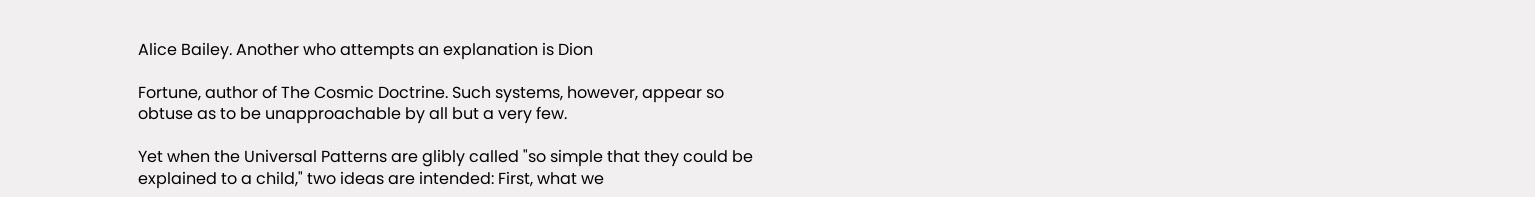Alice Bailey. Another who attempts an explanation is Dion

Fortune, author of The Cosmic Doctrine. Such systems, however, appear so obtuse as to be unapproachable by all but a very few.

Yet when the Universal Patterns are glibly called "so simple that they could be explained to a child," two ideas are intended: First, what we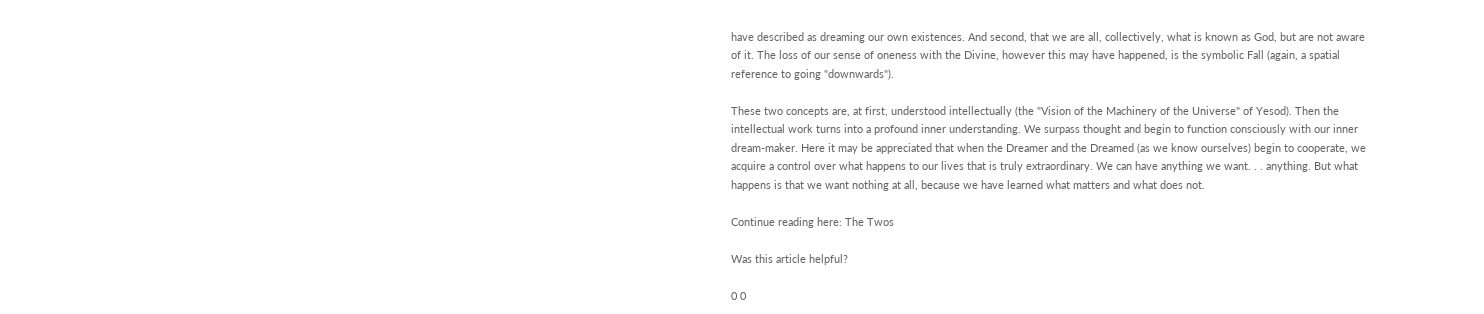have described as dreaming our own existences. And second, that we are all, collectively, what is known as God, but are not aware of it. The loss of our sense of oneness with the Divine, however this may have happened, is the symbolic Fall (again, a spatial reference to going "downwards").

These two concepts are, at first, understood intellectually (the "Vision of the Machinery of the Universe" of Yesod). Then the intellectual work turns into a profound inner understanding. We surpass thought and begin to function consciously with our inner dream-maker. Here it may be appreciated that when the Dreamer and the Dreamed (as we know ourselves) begin to cooperate, we acquire a control over what happens to our lives that is truly extraordinary. We can have anything we want. . . anything. But what happens is that we want nothing at all, because we have learned what matters and what does not.

Continue reading here: The Twos

Was this article helpful?

0 0